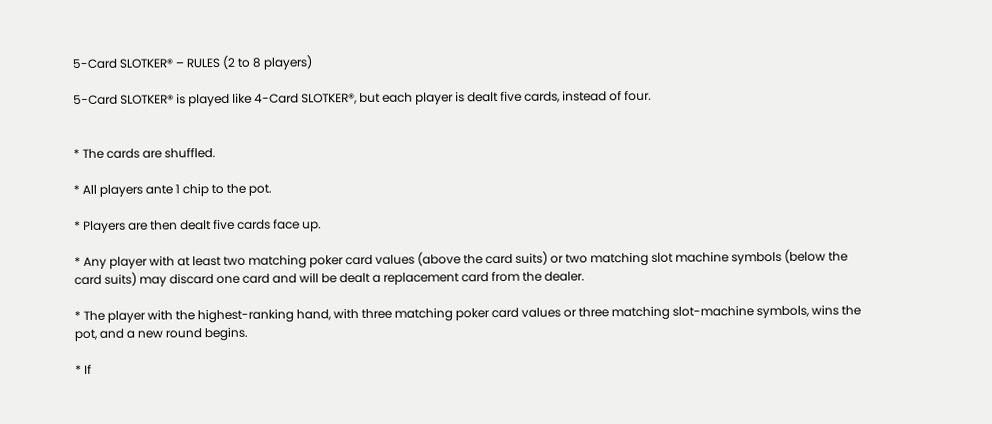5-Card SLOTKER® – RULES (2 to 8 players)

5-Card SLOTKER® is played like 4-Card SLOTKER®, but each player is dealt five cards, instead of four.


* The cards are shuffled.

* All players ante 1 chip to the pot.

* Players are then dealt five cards face up.

* Any player with at least two matching poker card values (above the card suits) or two matching slot machine symbols (below the card suits) may discard one card and will be dealt a replacement card from the dealer.

* The player with the highest-ranking hand, with three matching poker card values or three matching slot-machine symbols, wins the pot, and a new round begins.

* If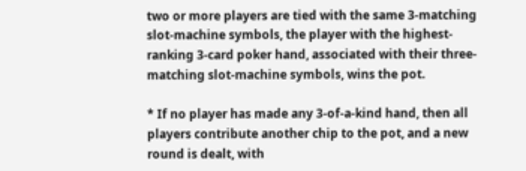two or more players are tied with the same 3-matching slot-machine symbols, the player with the highest-ranking 3-card poker hand, associated with their three-matching slot-machine symbols, wins the pot.

* If no player has made any 3-of-a-kind hand, then all players contribute another chip to the pot, and a new round is dealt, with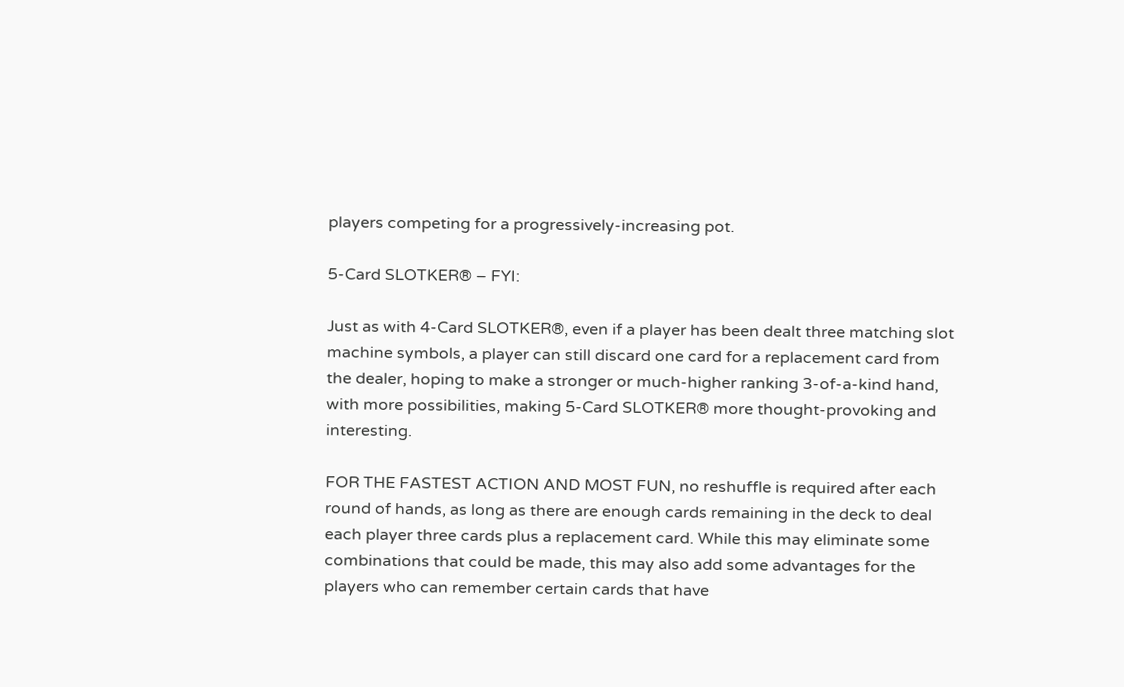players competing for a progressively-increasing pot.

5-Card SLOTKER® – FYI:

Just as with 4-Card SLOTKER®, even if a player has been dealt three matching slot machine symbols, a player can still discard one card for a replacement card from the dealer, hoping to make a stronger or much-higher ranking 3-of-a-kind hand, with more possibilities, making 5-Card SLOTKER® more thought-provoking and interesting.

FOR THE FASTEST ACTION AND MOST FUN, no reshuffle is required after each round of hands, as long as there are enough cards remaining in the deck to deal each player three cards plus a replacement card. While this may eliminate some combinations that could be made, this may also add some advantages for the players who can remember certain cards that have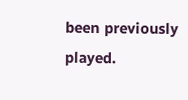been previously played.